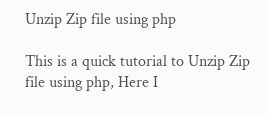Unzip Zip file using php

This is a quick tutorial to Unzip Zip file using php, Here I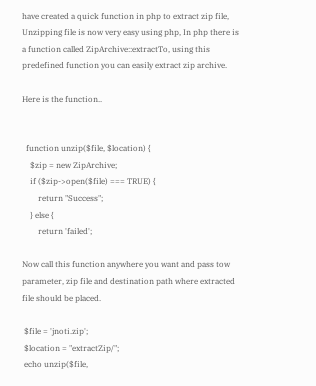have created a quick function in php to extract zip file, Unzipping file is now very easy using php, In php there is a function called ZipArchive::extractTo, using this predefined function you can easily extract zip archive.

Here is the function..


  function unzip($file, $location) {
    $zip = new ZipArchive;
    if ($zip->open($file) === TRUE) {
        return "Success";
    } else {
        return 'failed';

Now call this function anywhere you want and pass tow parameter, zip file and destination path where extracted file should be placed.

 $file = 'jnoti.zip';
 $location = "extractZip/";
 echo unzip($file,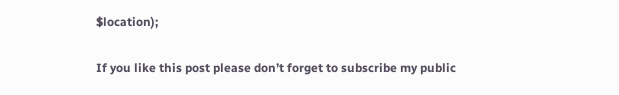$location);

If you like this post please don’t forget to subscribe my public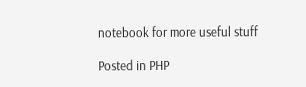notebook for more useful stuff

Posted in PHP